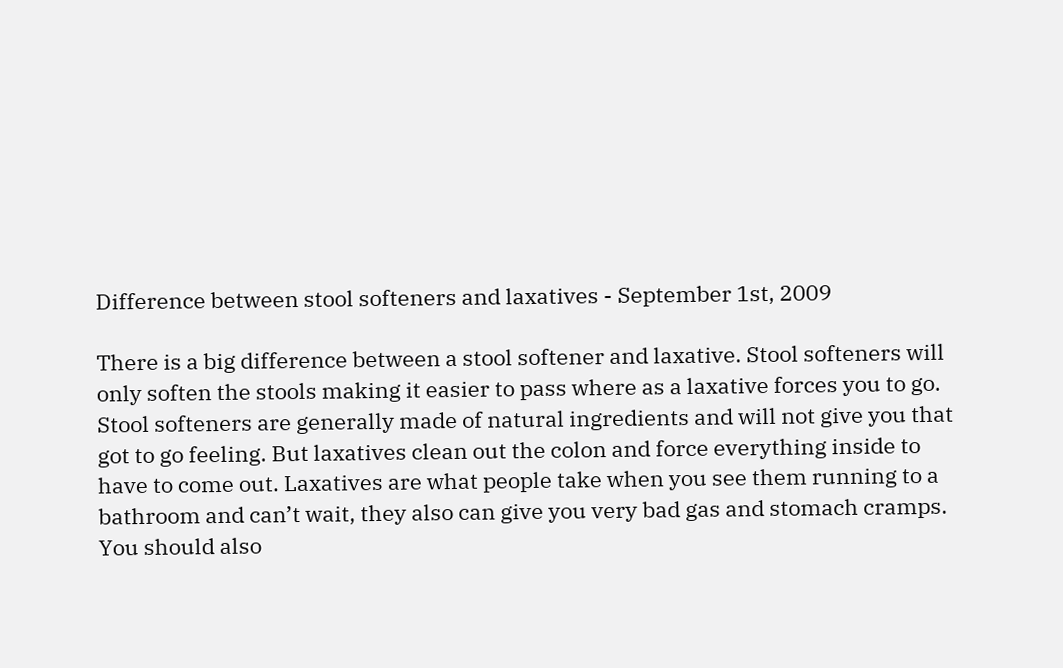Difference between stool softeners and laxatives - September 1st, 2009

There is a big difference between a stool softener and laxative. Stool softeners will only soften the stools making it easier to pass where as a laxative forces you to go. Stool softeners are generally made of natural ingredients and will not give you that got to go feeling. But laxatives clean out the colon and force everything inside to have to come out. Laxatives are what people take when you see them running to a bathroom and can’t wait, they also can give you very bad gas and stomach cramps. You should also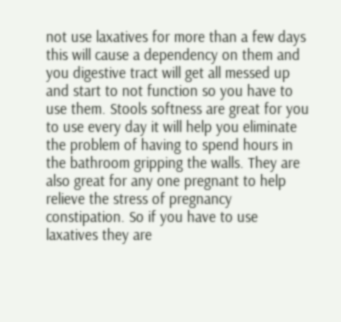not use laxatives for more than a few days this will cause a dependency on them and you digestive tract will get all messed up and start to not function so you have to use them. Stools softness are great for you to use every day it will help you eliminate the problem of having to spend hours in the bathroom gripping the walls. They are also great for any one pregnant to help relieve the stress of pregnancy constipation. So if you have to use laxatives they are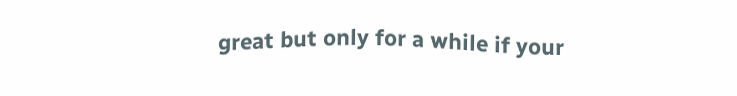great but only for a while if your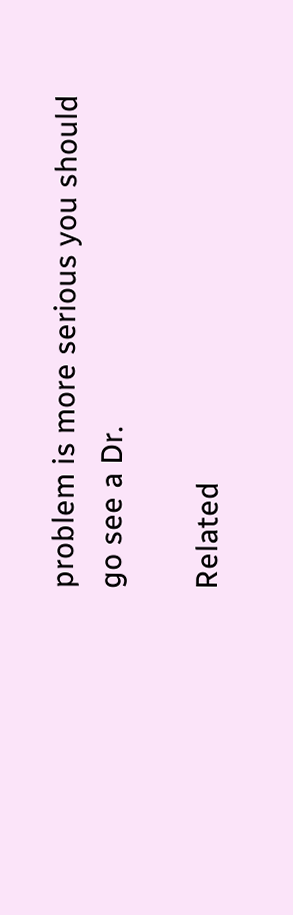problem is more serious you should go see a Dr.

Related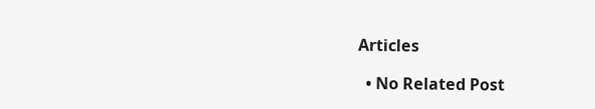Articles

  • No Related Post